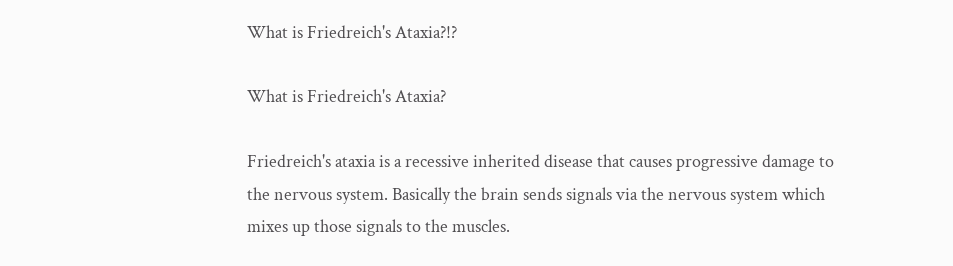What is Friedreich's Ataxia?!?

What is Friedreich's Ataxia?

Friedreich's ataxia is a recessive inherited disease that causes progressive damage to the nervous system. Basically the brain sends signals via the nervous system which mixes up those signals to the muscles.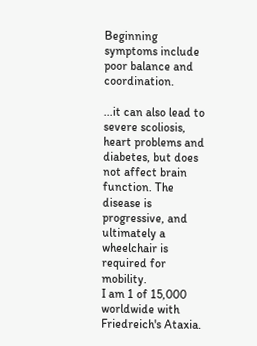Beginning symptoms include poor balance and coordination.

...it can also lead to severe scoliosis, heart problems and diabetes, but does not affect brain function. The disease is progressive, and ultimately a wheelchair is required for mobility.
I am 1 of 15,000 worldwide with Friedreich's Ataxia.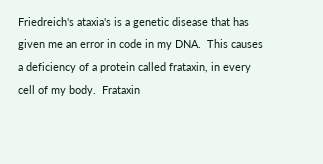Friedreich's ataxia's is a genetic disease that has given me an error in code in my DNA.  This causes a deficiency of a protein called frataxin, in every cell of my body.  Frataxin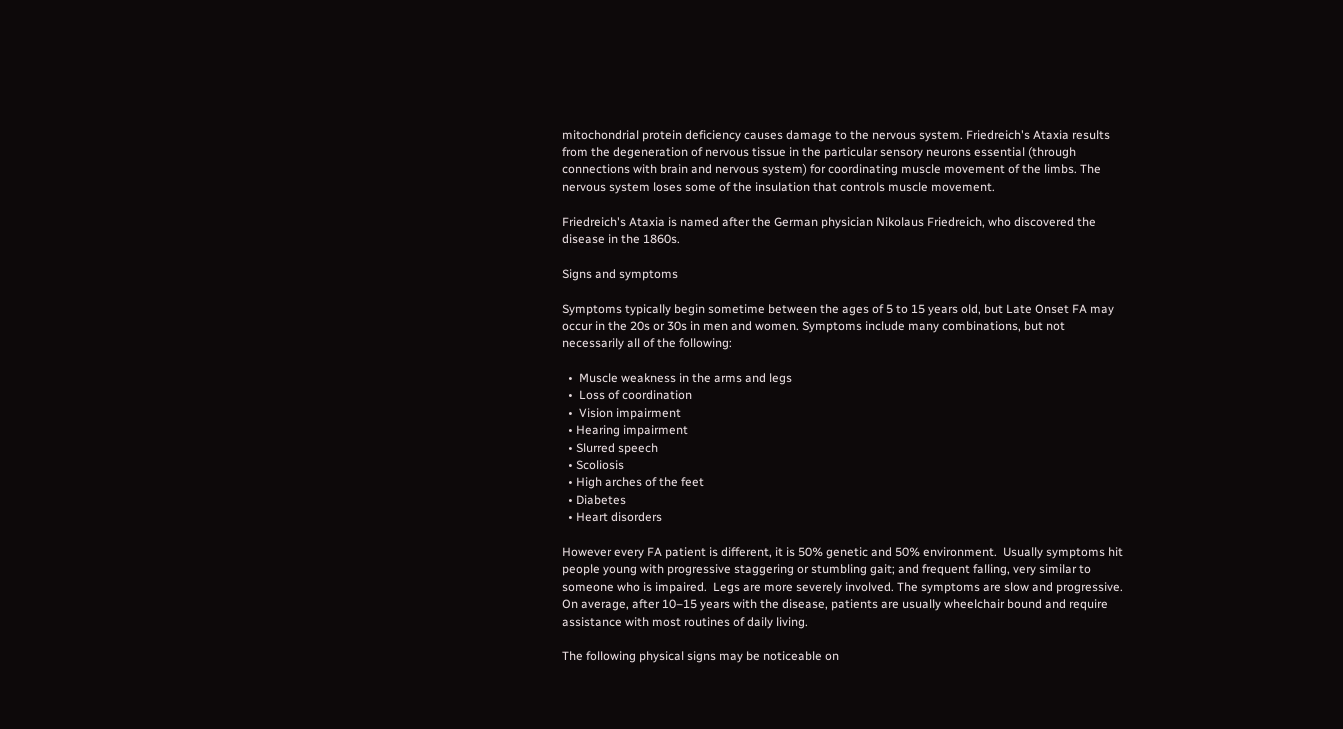mitochondrial protein deficiency causes damage to the nervous system. Friedreich's Ataxia results from the degeneration of nervous tissue in the particular sensory neurons essential (through connections with brain and nervous system) for coordinating muscle movement of the limbs. The nervous system loses some of the insulation that controls muscle movement.

Friedreich's Ataxia is named after the German physician Nikolaus Friedreich, who discovered the disease in the 1860s.

Signs and symptoms

Symptoms typically begin sometime between the ages of 5 to 15 years old, but Late Onset FA may occur in the 20s or 30s in men and women. Symptoms include many combinations, but not necessarily all of the following:

  •  Muscle weakness in the arms and legs
  •  Loss of coordination
  •  Vision impairment
  • Hearing impairment
  • Slurred speech
  • Scoliosis
  • High arches of the feet
  • Diabetes
  • Heart disorders

However every FA patient is different, it is 50% genetic and 50% environment.  Usually symptoms hit people young with progressive staggering or stumbling gait; and frequent falling, very similar to someone who is impaired.  Legs are more severely involved. The symptoms are slow and progressive.  On average, after 10–15 years with the disease, patients are usually wheelchair bound and require assistance with most routines of daily living.

The following physical signs may be noticeable on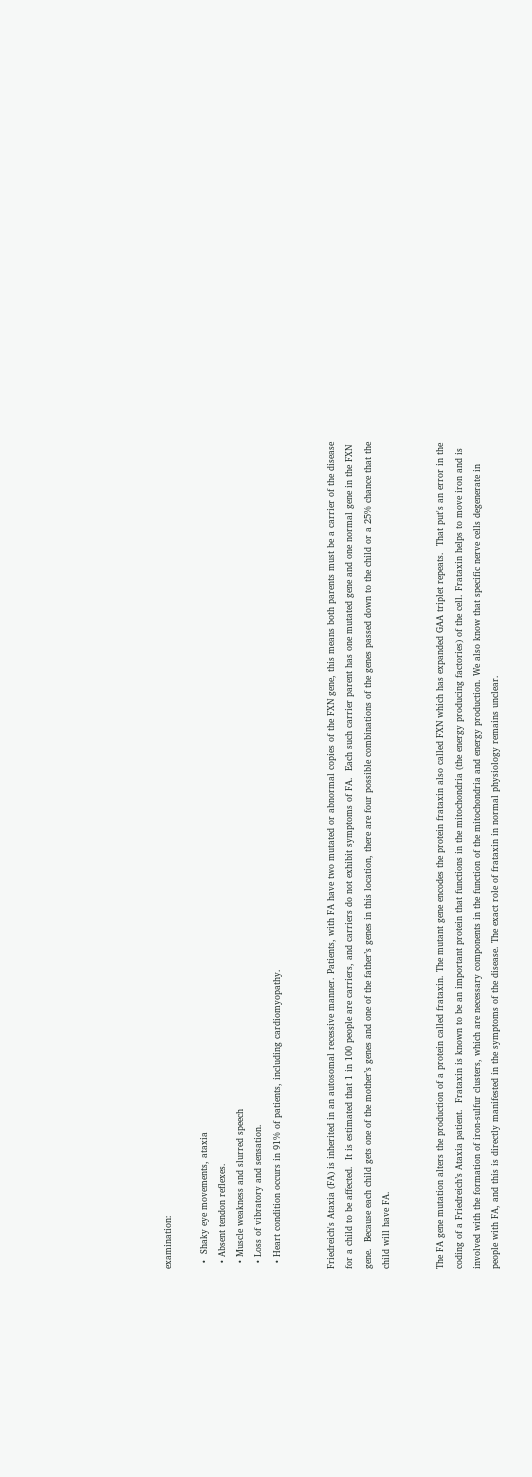examination:

  •  Shaky eye movements, ataxia
  • Absent tendon reflexes.
  • Muscle weakness and slurred speech
  • Loss of vibratory and sensation.
  • Heart condition occurs in 91% of patients, including cardiomyopathy.


Friedreich's Ataxia (FA) is inherited in an autosomal recessive manner. Patients, with FA have two mutated or abnormal copies of the FXN gene, this means both parents must be a carrier of the disease for a child to be affected.  It is estimated that 1 in 100 people are carriers, and carriers do not exhibit symptoms of FA.  Each such carrier parent has one mutated gene and one normal gene in the FXN gene.  Because each child gets one of the mother’s genes and one of the father’s genes in this location, there are four possible combinations of the genes passed down to the child or a 25% chance that the child will have FA.


The FA gene mutation alters the production of a protein called frataxin. The mutant gene encodes the protein frataxin also called FXN which has expanded GAA triplet repeats.  That put's an error in the coding of a Friedreich’s Ataxia patient.  Frataxin is known to be an important protein that functions in the mitochondria (the energy producing factories) of the cell. Frataxin helps to move iron and is involved with the formation of iron-sulfur clusters, which are necessary components in the function of the mitochondria and energy production. We also know that specific nerve cells degenerate in people with FA, and this is directly manifested in the symptoms of the disease. The exact role of frataxin in normal physiology remains unclear.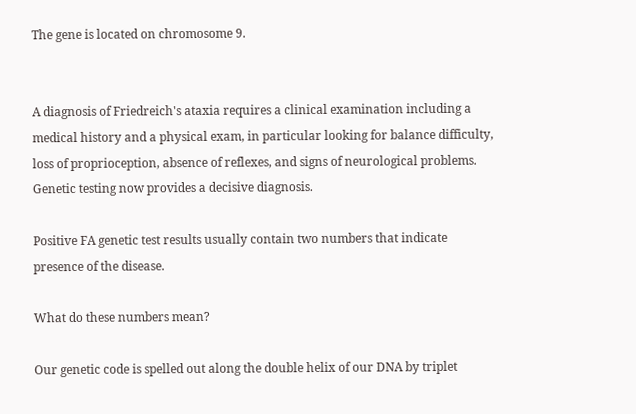The gene is located on chromosome 9.


A diagnosis of Friedreich's ataxia requires a clinical examination including a medical history and a physical exam, in particular looking for balance difficulty, loss of proprioception, absence of reflexes, and signs of neurological problems. Genetic testing now provides a decisive diagnosis.

Positive FA genetic test results usually contain two numbers that indicate presence of the disease.

What do these numbers mean?

Our genetic code is spelled out along the double helix of our DNA by triplet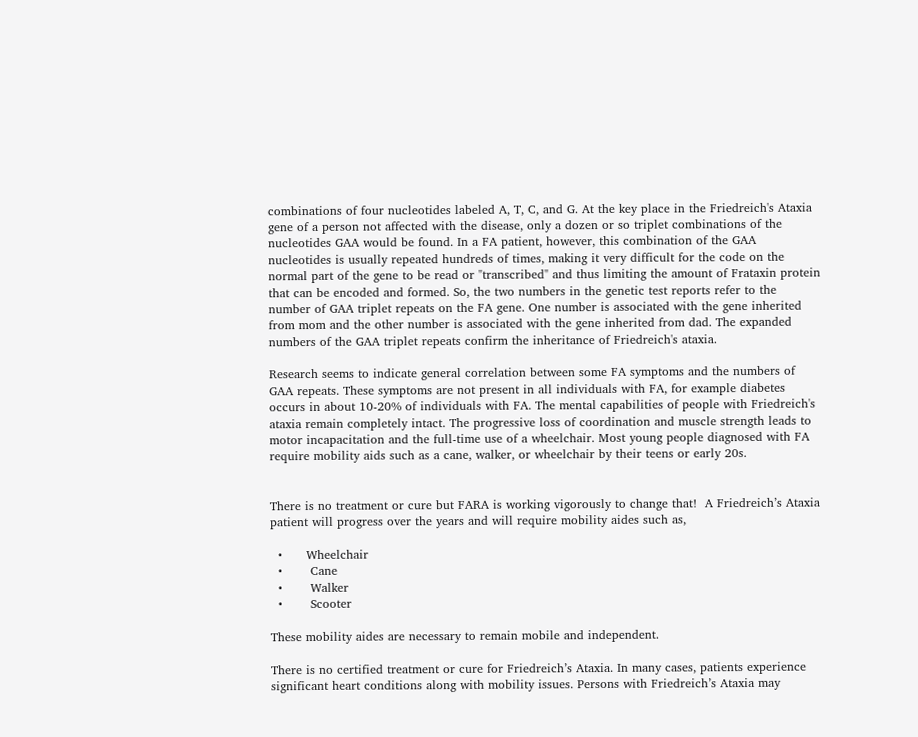combinations of four nucleotides labeled A, T, C, and G. At the key place in the Friedreich's Ataxia gene of a person not affected with the disease, only a dozen or so triplet combinations of the nucleotides GAA would be found. In a FA patient, however, this combination of the GAA nucleotides is usually repeated hundreds of times, making it very difficult for the code on the normal part of the gene to be read or "transcribed" and thus limiting the amount of Frataxin protein that can be encoded and formed. So, the two numbers in the genetic test reports refer to the number of GAA triplet repeats on the FA gene. One number is associated with the gene inherited from mom and the other number is associated with the gene inherited from dad. The expanded numbers of the GAA triplet repeats confirm the inheritance of Friedreich's ataxia.

Research seems to indicate general correlation between some FA symptoms and the numbers of GAA repeats. These symptoms are not present in all individuals with FA, for example diabetes occurs in about 10-20% of individuals with FA. The mental capabilities of people with Friedreich's ataxia remain completely intact. The progressive loss of coordination and muscle strength leads to motor incapacitation and the full-time use of a wheelchair. Most young people diagnosed with FA require mobility aids such as a cane, walker, or wheelchair by their teens or early 20s.


There is no treatment or cure but FARA is working vigorously to change that!  A Friedreich’s Ataxia patient will progress over the years and will require mobility aides such as,

  •      Wheelchair
  •       Cane
  •       Walker
  •       Scooter

These mobility aides are necessary to remain mobile and independent.

There is no certified treatment or cure for Friedreich’s Ataxia. In many cases, patients experience significant heart conditions along with mobility issues. Persons with Friedreich’s Ataxia may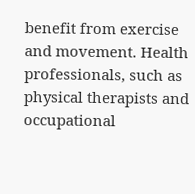benefit from exercise and movement. Health professionals, such as physical therapists and occupational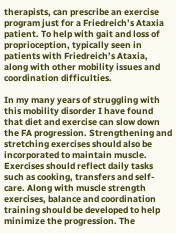therapists, can prescribe an exercise program just for a Friedreich’s Ataxia patient. To help with gait and loss of proprioception, typically seen in patients with Friedreich’s Ataxia, along with other mobility issues and coordination difficulties.

In my many years of struggling with this mobility disorder I have found that diet and exercise can slow down the FA progression. Strengthening and stretching exercises should also be incorporated to maintain muscle. Exercises should reflect daily tasks such as cooking, transfers and self-care. Along with muscle strength exercises, balance and coordination training should be developed to help minimize the progression. The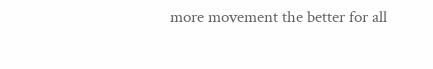more movement the better for all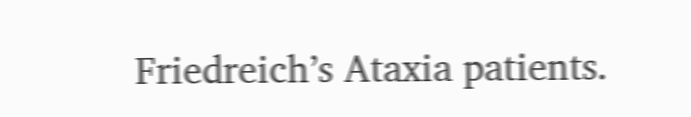Friedreich’s Ataxia patients.